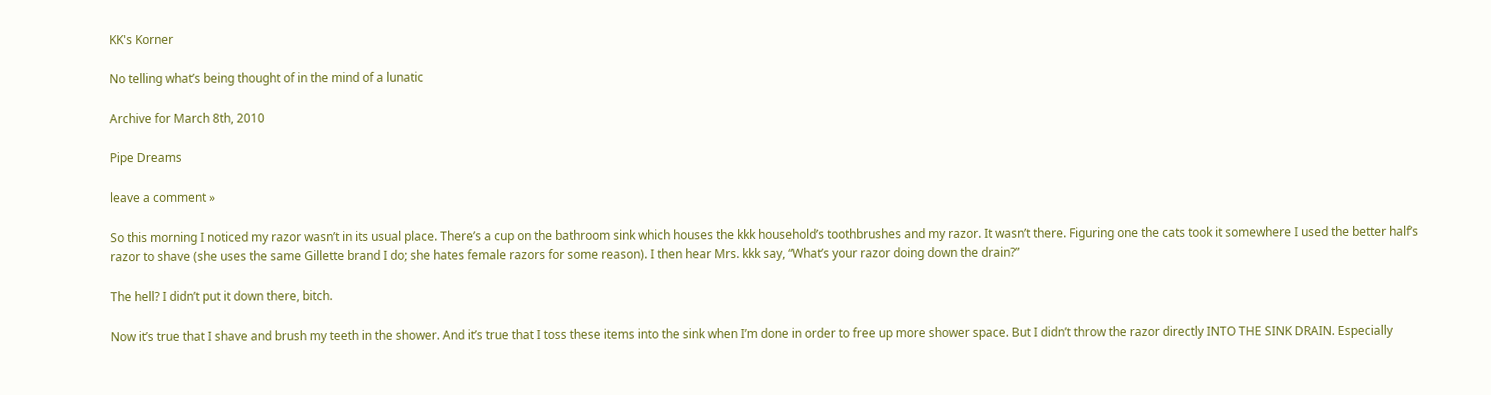KK's Korner

No telling what’s being thought of in the mind of a lunatic

Archive for March 8th, 2010

Pipe Dreams

leave a comment »

So this morning I noticed my razor wasn’t in its usual place. There’s a cup on the bathroom sink which houses the kkk household’s toothbrushes and my razor. It wasn’t there. Figuring one the cats took it somewhere I used the better half’s razor to shave (she uses the same Gillette brand I do; she hates female razors for some reason). I then hear Mrs. kkk say, “What’s your razor doing down the drain?”

The hell? I didn’t put it down there, bitch.

Now it’s true that I shave and brush my teeth in the shower. And it’s true that I toss these items into the sink when I’m done in order to free up more shower space. But I didn’t throw the razor directly INTO THE SINK DRAIN. Especially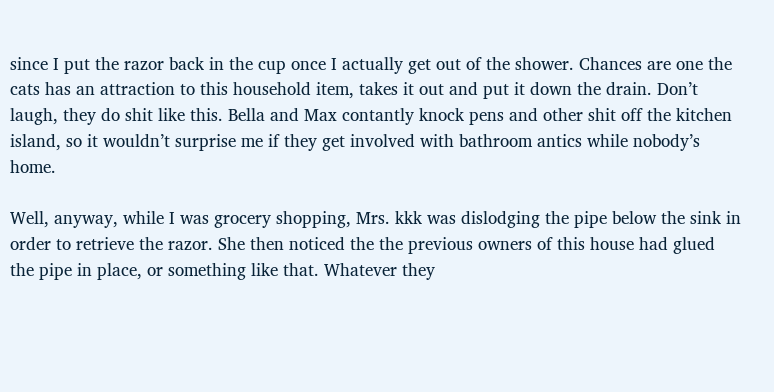since I put the razor back in the cup once I actually get out of the shower. Chances are one the cats has an attraction to this household item, takes it out and put it down the drain. Don’t laugh, they do shit like this. Bella and Max contantly knock pens and other shit off the kitchen island, so it wouldn’t surprise me if they get involved with bathroom antics while nobody’s home.

Well, anyway, while I was grocery shopping, Mrs. kkk was dislodging the pipe below the sink in order to retrieve the razor. She then noticed the the previous owners of this house had glued the pipe in place, or something like that. Whatever they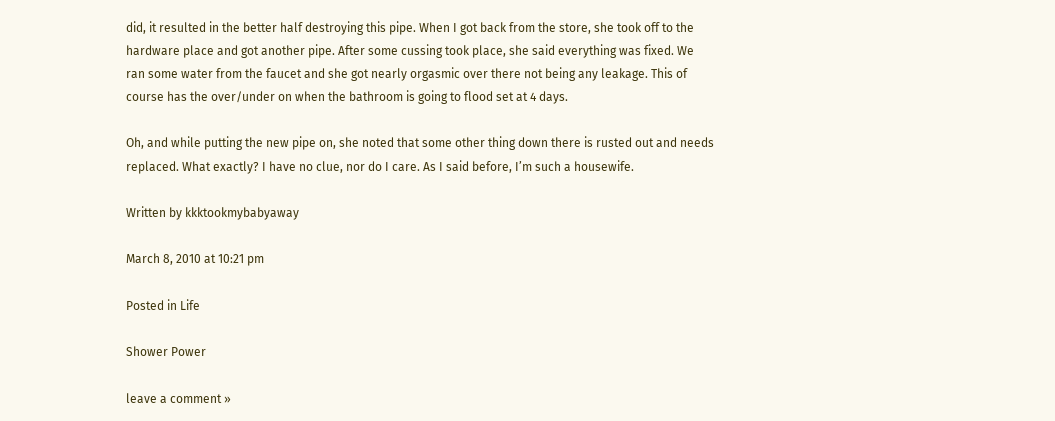did, it resulted in the better half destroying this pipe. When I got back from the store, she took off to the hardware place and got another pipe. After some cussing took place, she said everything was fixed. We ran some water from the faucet and she got nearly orgasmic over there not being any leakage. This of course has the over/under on when the bathroom is going to flood set at 4 days.

Oh, and while putting the new pipe on, she noted that some other thing down there is rusted out and needs replaced. What exactly? I have no clue, nor do I care. As I said before, I’m such a housewife.

Written by kkktookmybabyaway

March 8, 2010 at 10:21 pm

Posted in Life

Shower Power

leave a comment »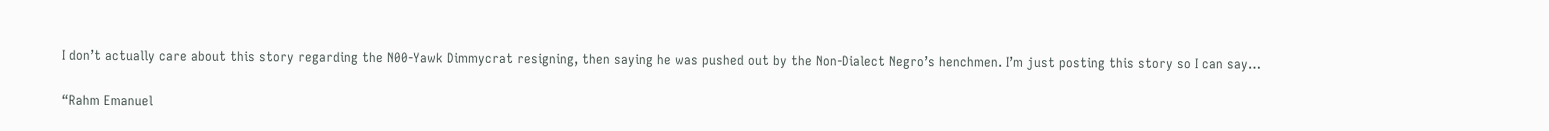I don’t actually care about this story regarding the N00-Yawk Dimmycrat resigning, then saying he was pushed out by the Non-Dialect Negro’s henchmen. I’m just posting this story so I can say…

“Rahm Emanuel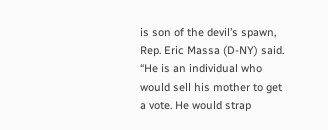is son of the devil’s spawn, Rep. Eric Massa (D-NY) said. “He is an individual who would sell his mother to get a vote. He would strap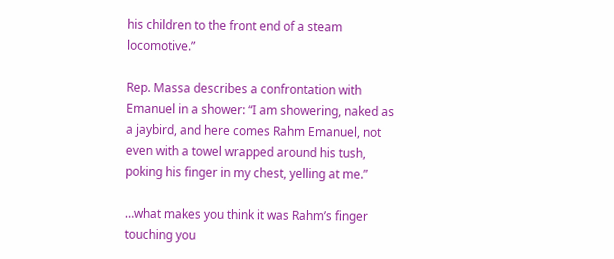his children to the front end of a steam locomotive.”

Rep. Massa describes a confrontation with Emanuel in a shower: “I am showering, naked as a jaybird, and here comes Rahm Emanuel, not even with a towel wrapped around his tush, poking his finger in my chest, yelling at me.”

…what makes you think it was Rahm’s finger touching you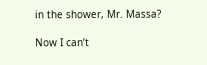in the shower, Mr. Massa?

Now I can’t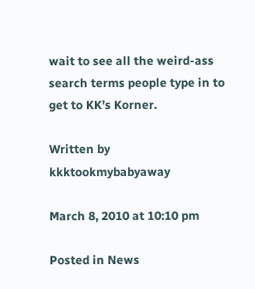wait to see all the weird-ass search terms people type in to get to KK’s Korner.

Written by kkktookmybabyaway

March 8, 2010 at 10:10 pm

Posted in News